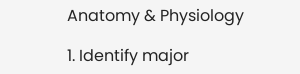Anatomy & Physiology

1. Identify major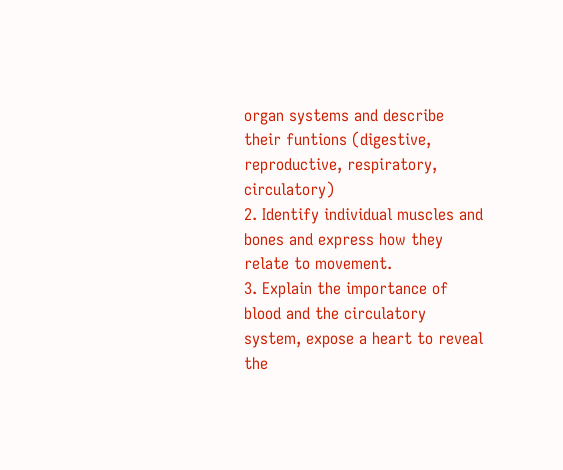organ systems and describe their funtions (digestive, reproductive, respiratory, circulatory)
2. Identify individual muscles and bones and express how they relate to movement.
3. Explain the importance of blood and the circulatory system, expose a heart to reveal the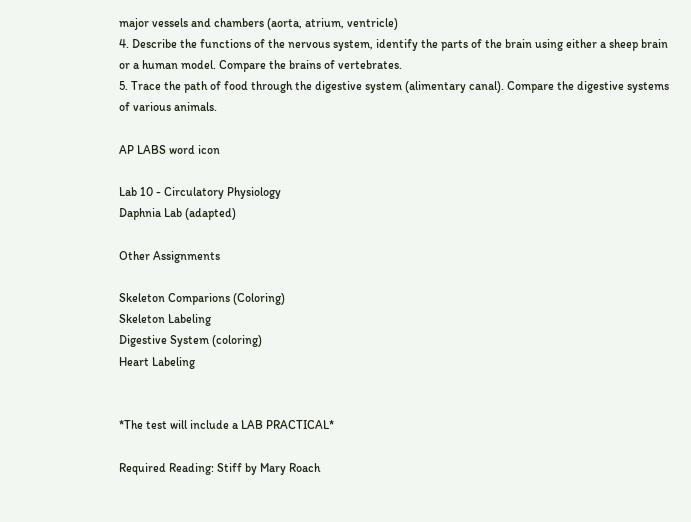major vessels and chambers (aorta, atrium, ventricle)
4. Describe the functions of the nervous system, identify the parts of the brain using either a sheep brain or a human model. Compare the brains of vertebrates.
5. Trace the path of food through the digestive system (alimentary canal). Compare the digestive systems of various animals.

AP LABS word icon

Lab 10 - Circulatory Physiology
Daphnia Lab (adapted)

Other Assignments

Skeleton Comparions (Coloring)
Skeleton Labeling
Digestive System (coloring)
Heart Labeling


*The test will include a LAB PRACTICAL*

Required Reading: Stiff by Mary Roach